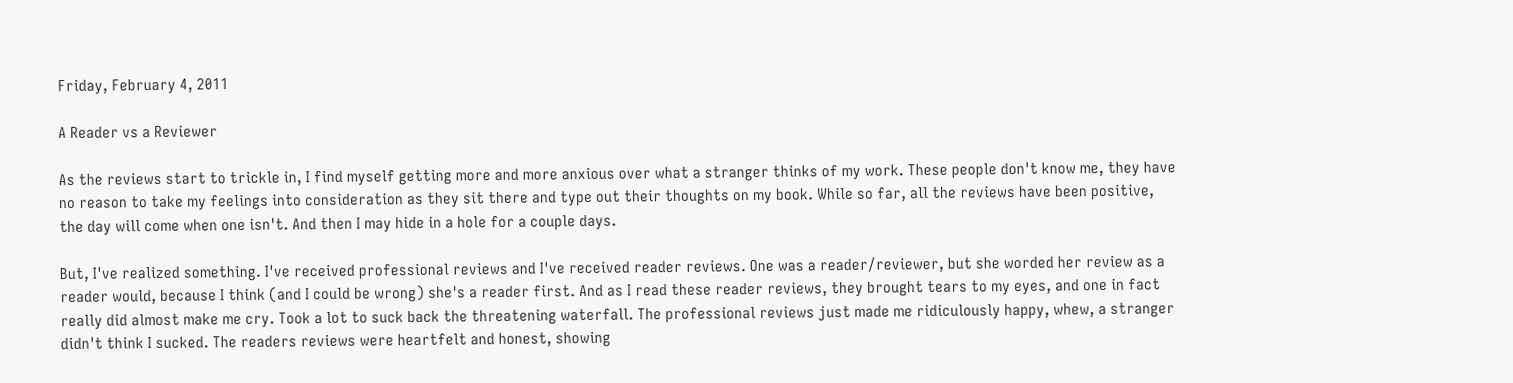Friday, February 4, 2011

A Reader vs a Reviewer

As the reviews start to trickle in, I find myself getting more and more anxious over what a stranger thinks of my work. These people don't know me, they have no reason to take my feelings into consideration as they sit there and type out their thoughts on my book. While so far, all the reviews have been positive, the day will come when one isn't. And then I may hide in a hole for a couple days.

But, I've realized something. I've received professional reviews and I've received reader reviews. One was a reader/reviewer, but she worded her review as a reader would, because I think (and I could be wrong) she's a reader first. And as I read these reader reviews, they brought tears to my eyes, and one in fact really did almost make me cry. Took a lot to suck back the threatening waterfall. The professional reviews just made me ridiculously happy, whew, a stranger didn't think I sucked. The readers reviews were heartfelt and honest, showing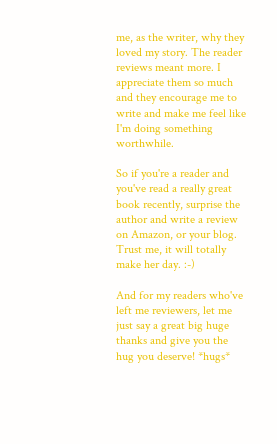me, as the writer, why they loved my story. The reader reviews meant more. I appreciate them so much and they encourage me to write and make me feel like I'm doing something worthwhile.

So if you're a reader and you've read a really great book recently, surprise the author and write a review on Amazon, or your blog. Trust me, it will totally make her day. :-)

And for my readers who've left me reviewers, let me just say a great big huge thanks and give you the hug you deserve! *hugs*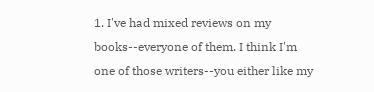1. I've had mixed reviews on my books--everyone of them. I think I'm one of those writers--you either like my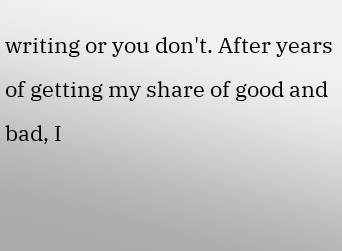writing or you don't. After years of getting my share of good and bad, I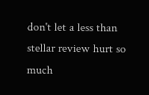don't let a less than stellar review hurt so much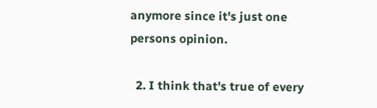anymore since it's just one persons opinion.

  2. I think that's true of every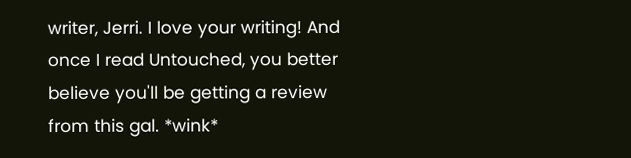writer, Jerri. I love your writing! And once I read Untouched, you better believe you'll be getting a review from this gal. *wink*